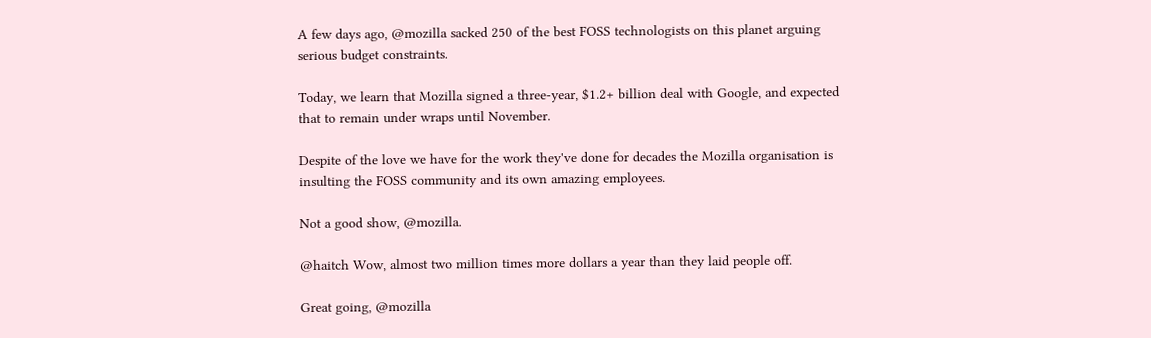A few days ago, @mozilla sacked 250 of the best FOSS technologists on this planet arguing serious budget constraints.

Today, we learn that Mozilla signed a three-year, $1.2+ billion deal with Google, and expected that to remain under wraps until November.

Despite of the love we have for the work they've done for decades the Mozilla organisation is insulting the FOSS community and its own amazing employees.

Not a good show, @mozilla.

@haitch Wow, almost two million times more dollars a year than they laid people off.

Great going, @mozilla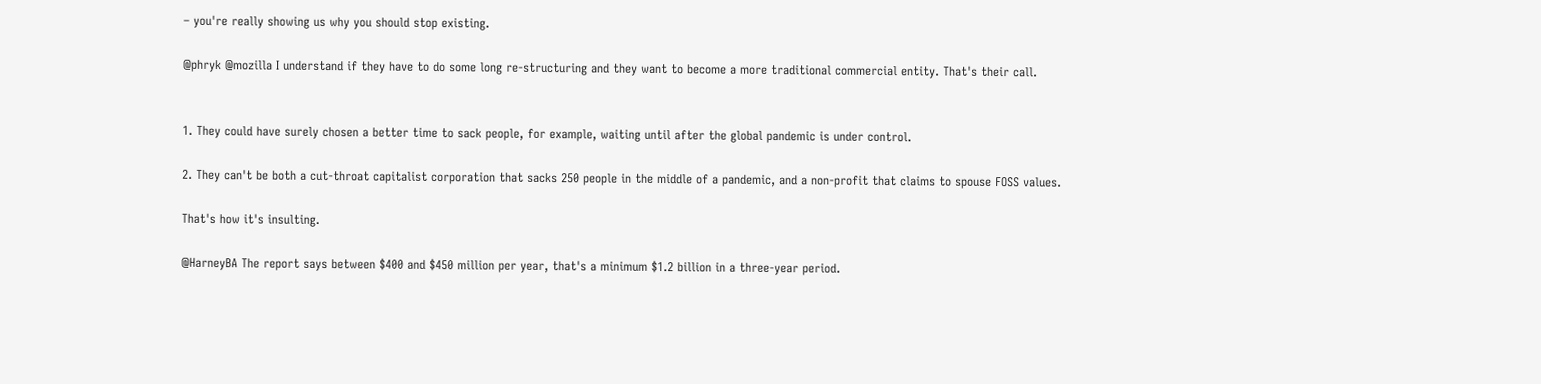– you're really showing us why you should stop existing.

@phryk @mozilla I understand if they have to do some long re-structuring and they want to become a more traditional commercial entity. That's their call.


1. They could have surely chosen a better time to sack people, for example, waiting until after the global pandemic is under control.

2. They can't be both a cut-throat capitalist corporation that sacks 250 people in the middle of a pandemic, and a non-profit that claims to spouse FOSS values.

That's how it's insulting.

@HarneyBA The report says between $400 and $450 million per year, that's a minimum $1.2 billion in a three-year period.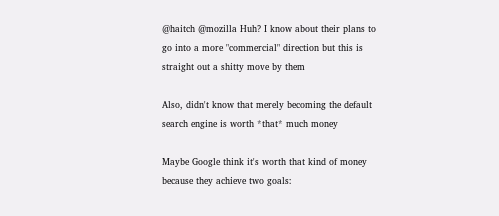@haitch @mozilla Huh? I know about their plans to go into a more "commercial" direction but this is straight out a shitty move by them

Also, didn't know that merely becoming the default search engine is worth *that* much money

Maybe Google think it's worth that kind of money because they achieve two goals: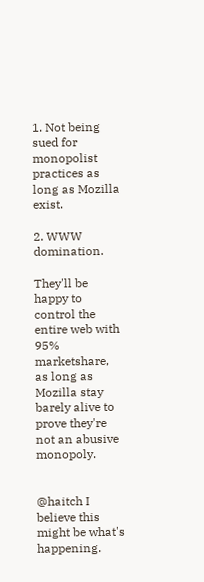1. Not being sued for monopolist practices as long as Mozilla exist.

2. WWW domination.

They'll be happy to control the entire web with 95% marketshare, as long as Mozilla stay barely alive to prove they're not an abusive monopoly.


@haitch I believe this might be what's happening.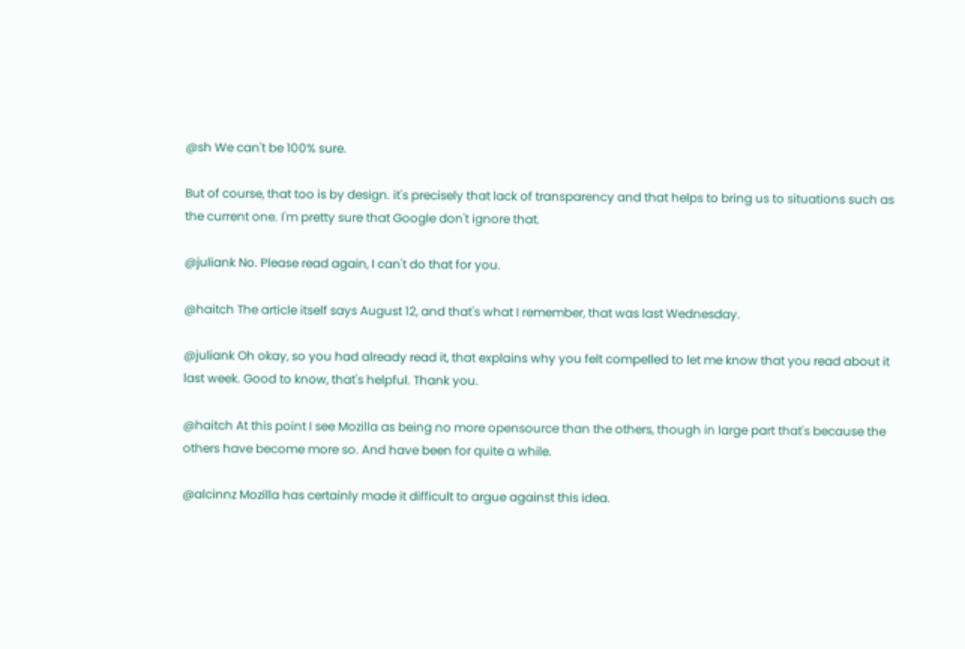@sh We can't be 100% sure.

But of course, that too is by design. it's precisely that lack of transparency and that helps to bring us to situations such as the current one. I'm pretty sure that Google don't ignore that.

@juliank No. Please read again, I can't do that for you.

@haitch The article itself says August 12, and that's what I remember, that was last Wednesday.

@juliank Oh okay, so you had already read it, that explains why you felt compelled to let me know that you read about it last week. Good to know, that's helpful. Thank you.

@haitch At this point I see Mozilla as being no more opensource than the others, though in large part that's because the others have become more so. And have been for quite a while.

@alcinnz Mozilla has certainly made it difficult to argue against this idea.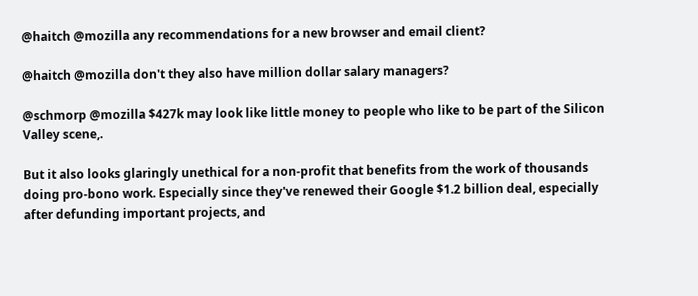@haitch @mozilla any recommendations for a new browser and email client?

@haitch @mozilla don't they also have million dollar salary managers?

@schmorp @mozilla $427k may look like little money to people who like to be part of the Silicon Valley scene,.

But it also looks glaringly unethical for a non-profit that benefits from the work of thousands doing pro-bono work. Especially since they've renewed their Google $1.2 billion deal, especially after defunding important projects, and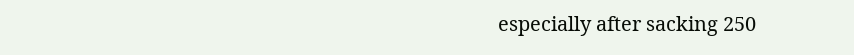especially after sacking 250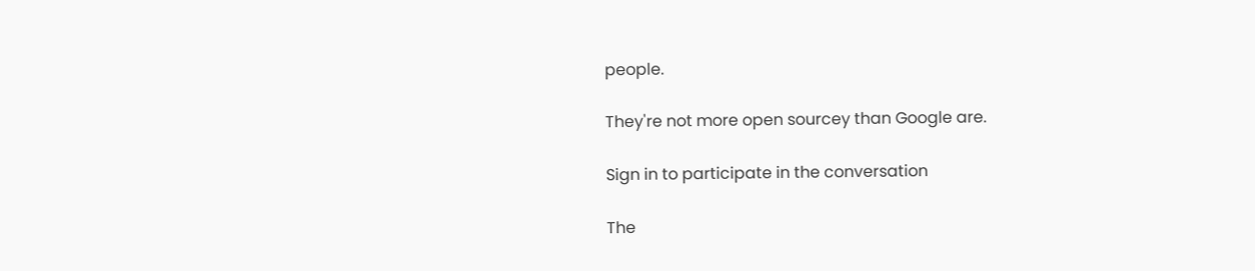people.

They're not more open sourcey than Google are.

Sign in to participate in the conversation

The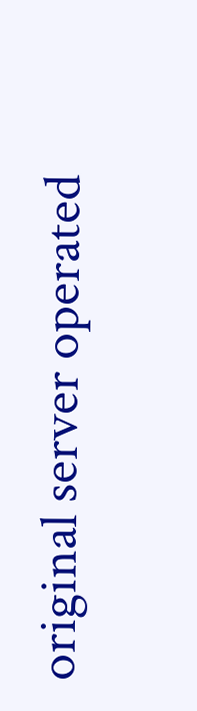original server operated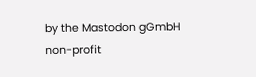by the Mastodon gGmbH non-profit